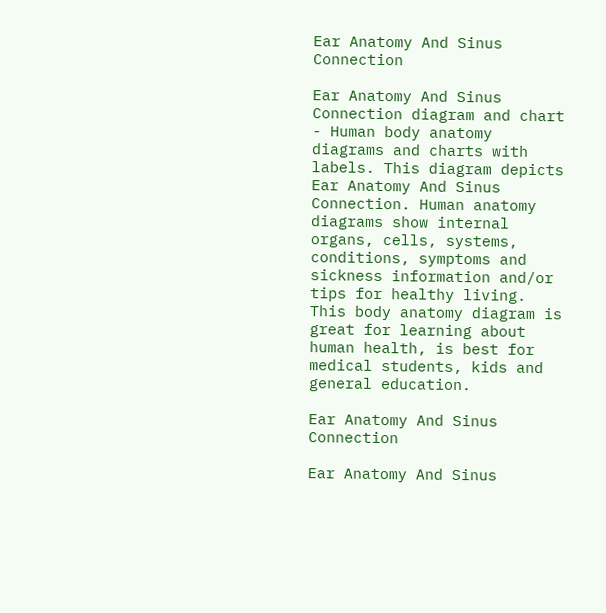Ear Anatomy And Sinus Connection

Ear Anatomy And Sinus Connection diagram and chart - Human body anatomy diagrams and charts with labels. This diagram depicts Ear Anatomy And Sinus Connection. Human anatomy diagrams show internal organs, cells, systems, conditions, symptoms and sickness information and/or tips for healthy living. This body anatomy diagram is great for learning about human health, is best for medical students, kids and general education.

Ear Anatomy And Sinus Connection

Ear Anatomy And Sinus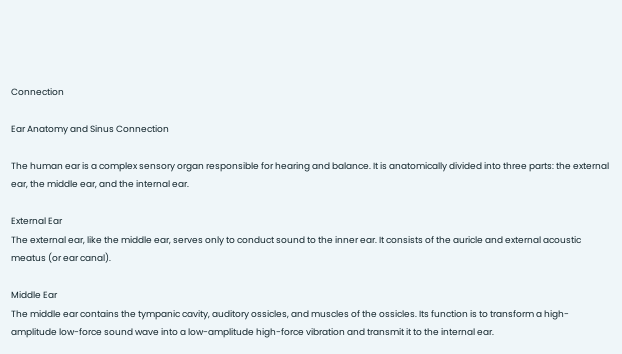Connection

Ear Anatomy and Sinus Connection

The human ear is a complex sensory organ responsible for hearing and balance. It is anatomically divided into three parts: the external ear, the middle ear, and the internal ear.

External Ear
The external ear, like the middle ear, serves only to conduct sound to the inner ear. It consists of the auricle and external acoustic meatus (or ear canal).

Middle Ear
The middle ear contains the tympanic cavity, auditory ossicles, and muscles of the ossicles. Its function is to transform a high-amplitude low-force sound wave into a low-amplitude high-force vibration and transmit it to the internal ear.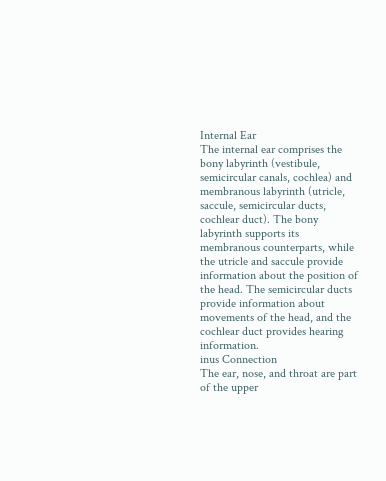Internal Ear
The internal ear comprises the bony labyrinth (vestibule, semicircular canals, cochlea) and membranous labyrinth (utricle, saccule, semicircular ducts, cochlear duct). The bony labyrinth supports its membranous counterparts, while the utricle and saccule provide information about the position of the head. The semicircular ducts provide information about movements of the head, and the cochlear duct provides hearing information.
inus Connection
The ear, nose, and throat are part of the upper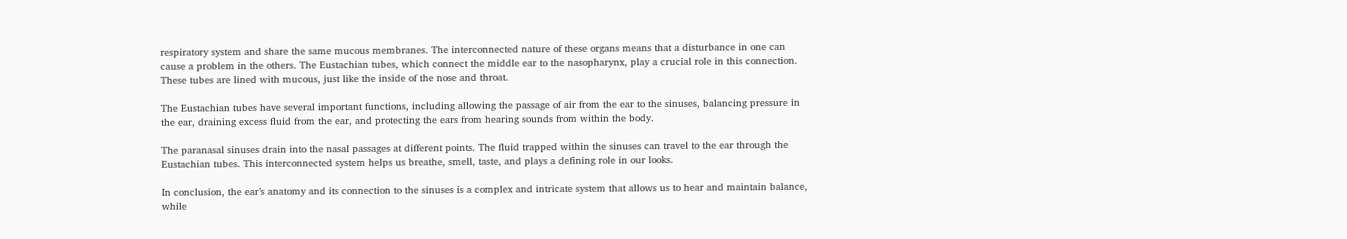respiratory system and share the same mucous membranes. The interconnected nature of these organs means that a disturbance in one can cause a problem in the others. The Eustachian tubes, which connect the middle ear to the nasopharynx, play a crucial role in this connection. These tubes are lined with mucous, just like the inside of the nose and throat.

The Eustachian tubes have several important functions, including allowing the passage of air from the ear to the sinuses, balancing pressure in the ear, draining excess fluid from the ear, and protecting the ears from hearing sounds from within the body.

The paranasal sinuses drain into the nasal passages at different points. The fluid trapped within the sinuses can travel to the ear through the Eustachian tubes. This interconnected system helps us breathe, smell, taste, and plays a defining role in our looks.

In conclusion, the ear’s anatomy and its connection to the sinuses is a complex and intricate system that allows us to hear and maintain balance, while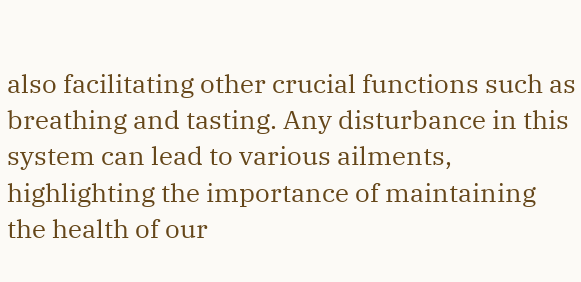also facilitating other crucial functions such as breathing and tasting. Any disturbance in this system can lead to various ailments, highlighting the importance of maintaining the health of our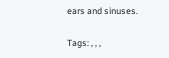ears and sinuses.

Tags: , , ,